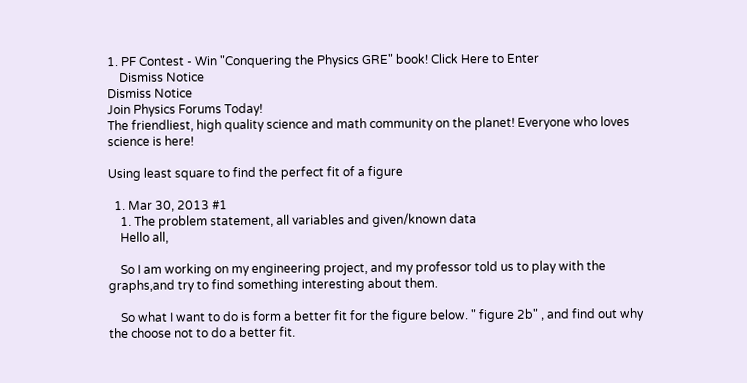1. PF Contest - Win "Conquering the Physics GRE" book! Click Here to Enter
    Dismiss Notice
Dismiss Notice
Join Physics Forums Today!
The friendliest, high quality science and math community on the planet! Everyone who loves science is here!

Using least square to find the perfect fit of a figure

  1. Mar 30, 2013 #1
    1. The problem statement, all variables and given/known data
    Hello all,

    So I am working on my engineering project, and my professor told us to play with the graphs,and try to find something interesting about them.

    So what I want to do is form a better fit for the figure below. " figure 2b" , and find out why the choose not to do a better fit.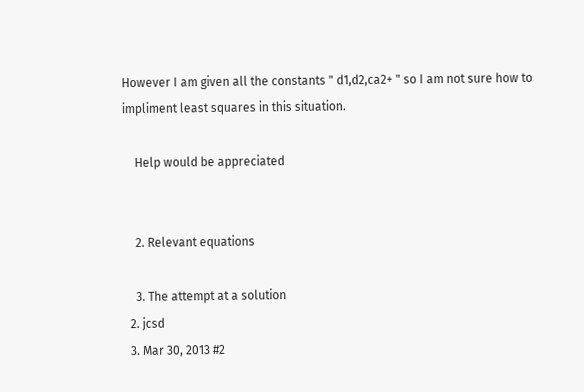However I am given all the constants " d1,d2,ca2+ " so I am not sure how to impliment least squares in this situation.

    Help would be appreciated


    2. Relevant equations

    3. The attempt at a solution
  2. jcsd
  3. Mar 30, 2013 #2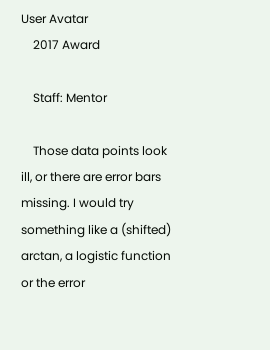User Avatar
    2017 Award

    Staff: Mentor

    Those data points look ill, or there are error bars missing. I would try something like a (shifted) arctan, a logistic function or the error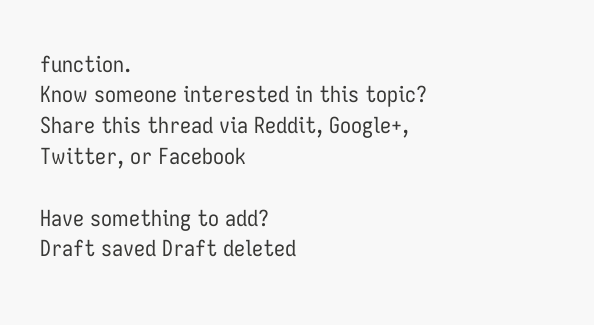function.
Know someone interested in this topic? Share this thread via Reddit, Google+, Twitter, or Facebook

Have something to add?
Draft saved Draft deleted